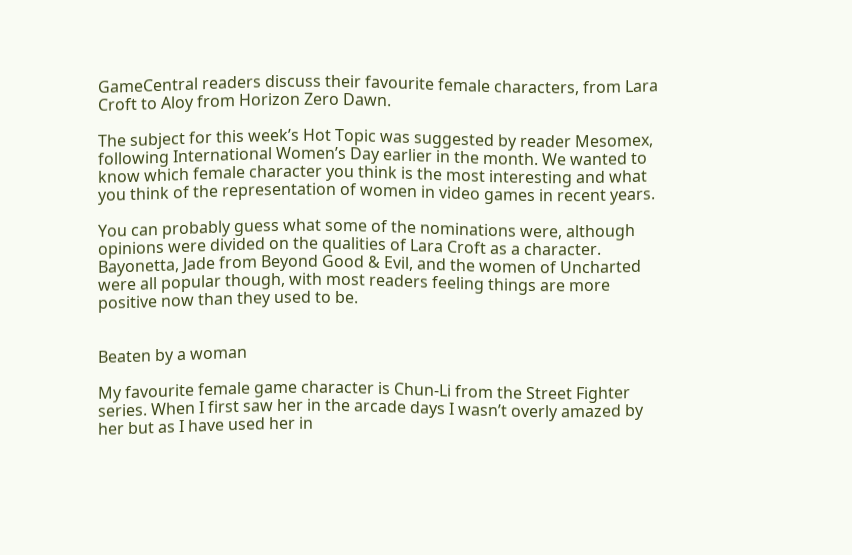GameCentral readers discuss their favourite female characters, from Lara Croft to Aloy from Horizon Zero Dawn.

The subject for this week’s Hot Topic was suggested by reader Mesomex, following International Women’s Day earlier in the month. We wanted to know which female character you think is the most interesting and what you think of the representation of women in video games in recent years.

You can probably guess what some of the nominations were, although opinions were divided on the qualities of Lara Croft as a character. Bayonetta, Jade from Beyond Good & Evil, and the women of Uncharted were all popular though, with most readers feeling things are more positive now than they used to be.


Beaten by a woman

My favourite female game character is Chun-Li from the Street Fighter series. When I first saw her in the arcade days I wasn’t overly amazed by her but as I have used her in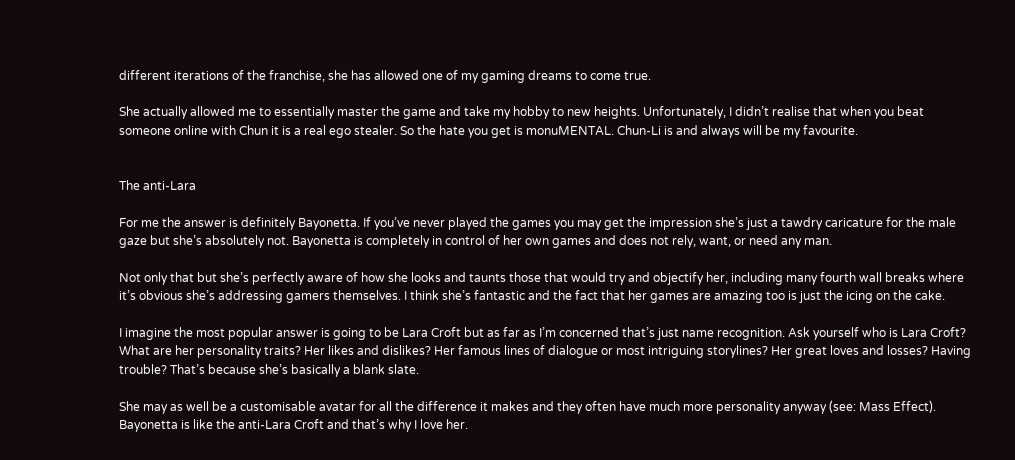different iterations of the franchise, she has allowed one of my gaming dreams to come true.

She actually allowed me to essentially master the game and take my hobby to new heights. Unfortunately, I didn’t realise that when you beat someone online with Chun it is a real ego stealer. So the hate you get is monuMENTAL. Chun-Li is and always will be my favourite.


The anti-Lara

For me the answer is definitely Bayonetta. If you’ve never played the games you may get the impression she’s just a tawdry caricature for the male gaze but she’s absolutely not. Bayonetta is completely in control of her own games and does not rely, want, or need any man.

Not only that but she’s perfectly aware of how she looks and taunts those that would try and objectify her, including many fourth wall breaks where it’s obvious she’s addressing gamers themselves. I think she’s fantastic and the fact that her games are amazing too is just the icing on the cake.

I imagine the most popular answer is going to be Lara Croft but as far as I’m concerned that’s just name recognition. Ask yourself who is Lara Croft? What are her personality traits? Her likes and dislikes? Her famous lines of dialogue or most intriguing storylines? Her great loves and losses? Having trouble? That’s because she’s basically a blank slate.

She may as well be a customisable avatar for all the difference it makes and they often have much more personality anyway (see: Mass Effect). Bayonetta is like the anti-Lara Croft and that’s why I love her.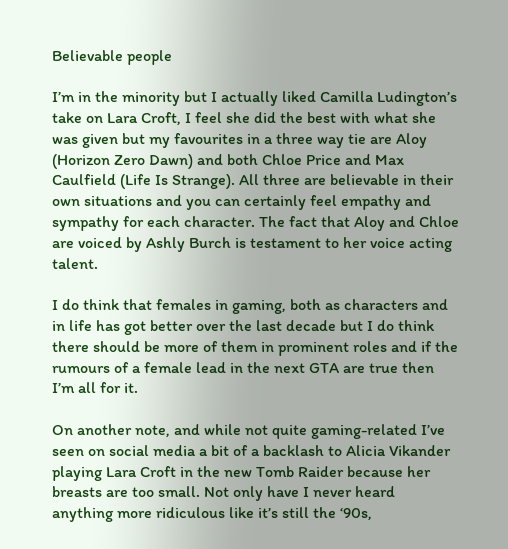Believable people

I’m in the minority but I actually liked Camilla Ludington’s take on Lara Croft, I feel she did the best with what she was given but my favourites in a three way tie are Aloy (Horizon Zero Dawn) and both Chloe Price and Max Caulfield (Life Is Strange). All three are believable in their own situations and you can certainly feel empathy and sympathy for each character. The fact that Aloy and Chloe are voiced by Ashly Burch is testament to her voice acting talent.

I do think that females in gaming, both as characters and in life has got better over the last decade but I do think there should be more of them in prominent roles and if the rumours of a female lead in the next GTA are true then I’m all for it.

On another note, and while not quite gaming-related I’ve seen on social media a bit of a backlash to Alicia Vikander playing Lara Croft in the new Tomb Raider because her breasts are too small. Not only have I never heard anything more ridiculous like it’s still the ‘90s,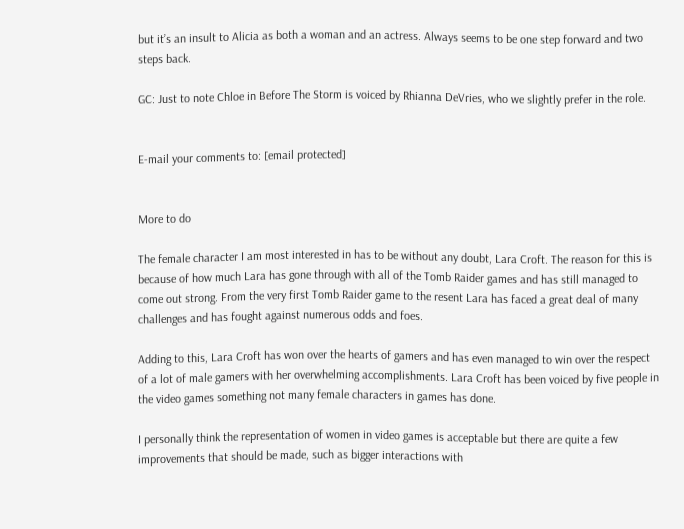but it’s an insult to Alicia as both a woman and an actress. Always seems to be one step forward and two steps back.

GC: Just to note Chloe in Before The Storm is voiced by Rhianna DeVries, who we slightly prefer in the role.


E-mail your comments to: [email protected]


More to do

The female character I am most interested in has to be without any doubt, Lara Croft. The reason for this is because of how much Lara has gone through with all of the Tomb Raider games and has still managed to come out strong. From the very first Tomb Raider game to the resent Lara has faced a great deal of many challenges and has fought against numerous odds and foes.

Adding to this, Lara Croft has won over the hearts of gamers and has even managed to win over the respect of a lot of male gamers with her overwhelming accomplishments. Lara Croft has been voiced by five people in the video games something not many female characters in games has done.

I personally think the representation of women in video games is acceptable but there are quite a few improvements that should be made, such as bigger interactions with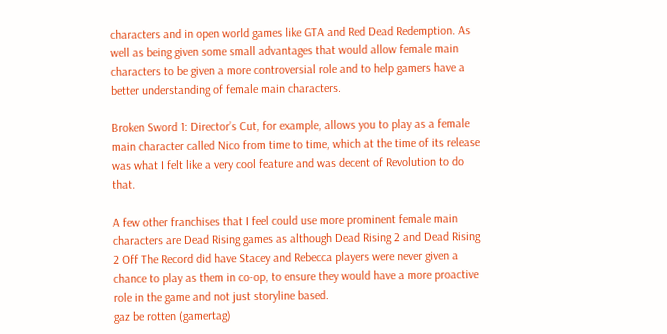characters and in open world games like GTA and Red Dead Redemption. As well as being given some small advantages that would allow female main characters to be given a more controversial role and to help gamers have a better understanding of female main characters.

Broken Sword 1: Director’s Cut, for example, allows you to play as a female main character called Nico from time to time, which at the time of its release was what I felt like a very cool feature and was decent of Revolution to do that.

A few other franchises that I feel could use more prominent female main characters are Dead Rising games as although Dead Rising 2 and Dead Rising 2 Off The Record did have Stacey and Rebecca players were never given a chance to play as them in co-op, to ensure they would have a more proactive role in the game and not just storyline based.
gaz be rotten (gamertag)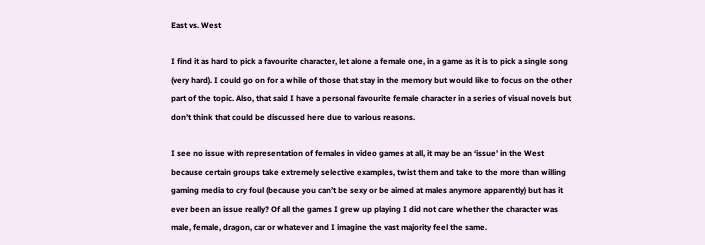East vs. West

I find it as hard to pick a favourite character, let alone a female one, in a game as it is to pick a single song (very hard). I could go on for a while of those that stay in the memory but would like to focus on the other part of the topic. Also, that said I have a personal favourite female character in a series of visual novels but don’t think that could be discussed here due to various reasons.

I see no issue with representation of females in video games at all, it may be an ‘issue’ in the West because certain groups take extremely selective examples, twist them and take to the more than willing gaming media to cry foul (because you can’t be sexy or be aimed at males anymore apparently) but has it ever been an issue really? Of all the games I grew up playing I did not care whether the character was male, female, dragon, car or whatever and I imagine the vast majority feel the same.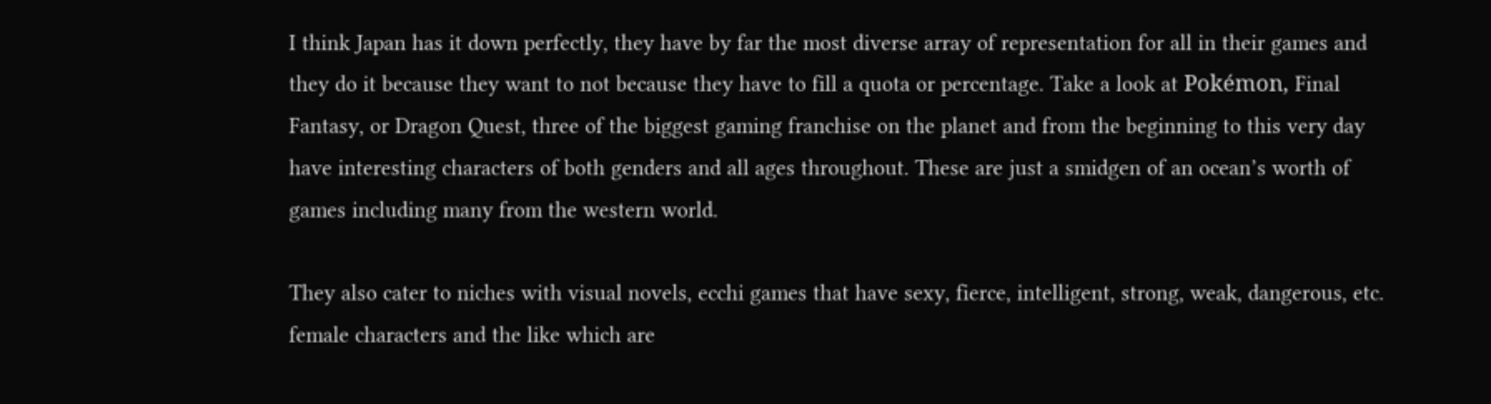I think Japan has it down perfectly, they have by far the most diverse array of representation for all in their games and they do it because they want to not because they have to fill a quota or percentage. Take a look at Pokémon, Final Fantasy, or Dragon Quest, three of the biggest gaming franchise on the planet and from the beginning to this very day have interesting characters of both genders and all ages throughout. These are just a smidgen of an ocean’s worth of games including many from the western world.

They also cater to niches with visual novels, ecchi games that have sexy, fierce, intelligent, strong, weak, dangerous, etc. female characters and the like which are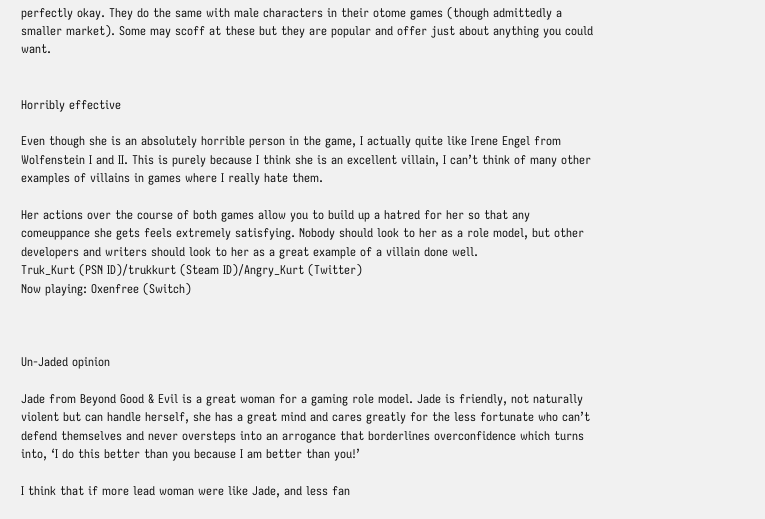perfectly okay. They do the same with male characters in their otome games (though admittedly a smaller market). Some may scoff at these but they are popular and offer just about anything you could want.


Horribly effective

Even though she is an absolutely horrible person in the game, I actually quite like Irene Engel from Wolfenstein I and II. This is purely because I think she is an excellent villain, I can’t think of many other examples of villains in games where I really hate them.

Her actions over the course of both games allow you to build up a hatred for her so that any comeuppance she gets feels extremely satisfying. Nobody should look to her as a role model, but other developers and writers should look to her as a great example of a villain done well.
Truk_Kurt (PSN ID)/trukkurt (Steam ID)/Angry_Kurt (Twitter)
Now playing: Oxenfree (Switch)



Un-Jaded opinion

Jade from Beyond Good & Evil is a great woman for a gaming role model. Jade is friendly, not naturally violent but can handle herself, she has a great mind and cares greatly for the less fortunate who can’t defend themselves and never oversteps into an arrogance that borderlines overconfidence which turns into, ‘I do this better than you because I am better than you!’

I think that if more lead woman were like Jade, and less fan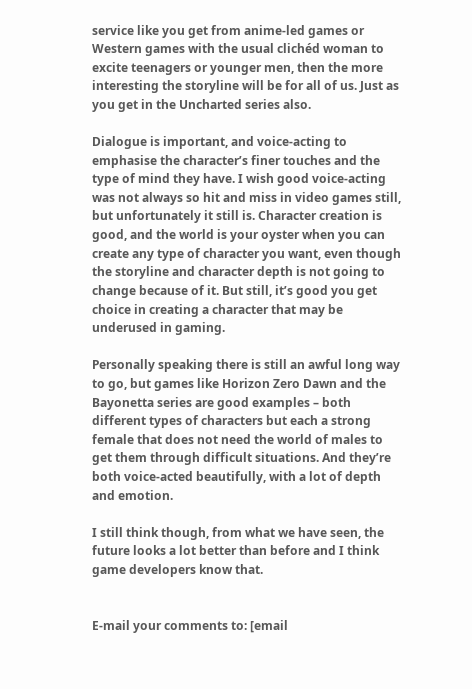service like you get from anime-led games or Western games with the usual clichéd woman to excite teenagers or younger men, then the more interesting the storyline will be for all of us. Just as you get in the Uncharted series also.

Dialogue is important, and voice-acting to emphasise the character’s finer touches and the type of mind they have. I wish good voice-acting was not always so hit and miss in video games still, but unfortunately it still is. Character creation is good, and the world is your oyster when you can create any type of character you want, even though the storyline and character depth is not going to change because of it. But still, it’s good you get choice in creating a character that may be underused in gaming.

Personally speaking there is still an awful long way to go, but games like Horizon Zero Dawn and the Bayonetta series are good examples – both different types of characters but each a strong female that does not need the world of males to get them through difficult situations. And they’re both voice-acted beautifully, with a lot of depth and emotion.

I still think though, from what we have seen, the future looks a lot better than before and I think game developers know that.


E-mail your comments to: [email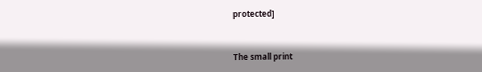protected]


The small print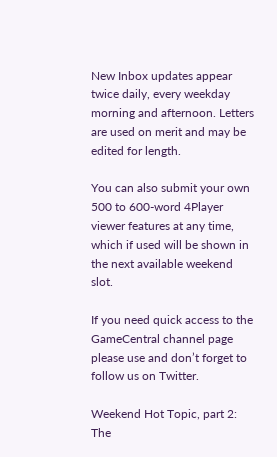New Inbox updates appear twice daily, every weekday morning and afternoon. Letters are used on merit and may be edited for length.

You can also submit your own 500 to 600-word 4Player viewer features at any time, which if used will be shown in the next available weekend slot.

If you need quick access to the GameCentral channel page please use and don’t forget to follow us on Twitter.

Weekend Hot Topic, part 2: The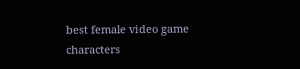best female video game characters